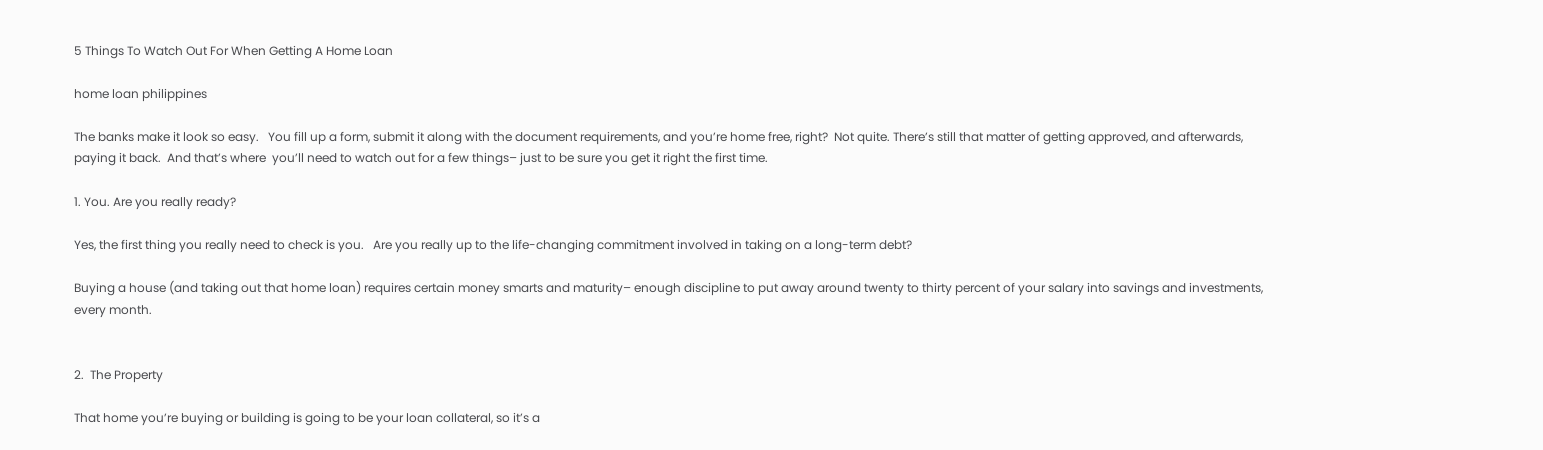5 Things To Watch Out For When Getting A Home Loan

home loan philippines

The banks make it look so easy.   You fill up a form, submit it along with the document requirements, and you’re home free, right?  Not quite. There’s still that matter of getting approved, and afterwards, paying it back.  And that’s where  you’ll need to watch out for a few things– just to be sure you get it right the first time.

1. You. Are you really ready?

Yes, the first thing you really need to check is you.   Are you really up to the life-changing commitment involved in taking on a long-term debt?

Buying a house (and taking out that home loan) requires certain money smarts and maturity– enough discipline to put away around twenty to thirty percent of your salary into savings and investments, every month.


2.  The Property

That home you’re buying or building is going to be your loan collateral, so it’s a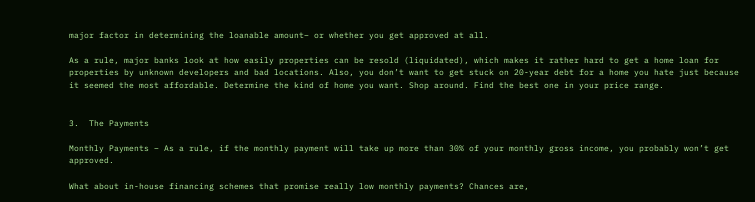major factor in determining the loanable amount– or whether you get approved at all.

As a rule, major banks look at how easily properties can be resold (liquidated), which makes it rather hard to get a home loan for properties by unknown developers and bad locations. Also, you don’t want to get stuck on 20-year debt for a home you hate just because it seemed the most affordable. Determine the kind of home you want. Shop around. Find the best one in your price range.


3.  The Payments

Monthly Payments – As a rule, if the monthly payment will take up more than 30% of your monthly gross income, you probably won’t get approved.

What about in-house financing schemes that promise really low monthly payments? Chances are,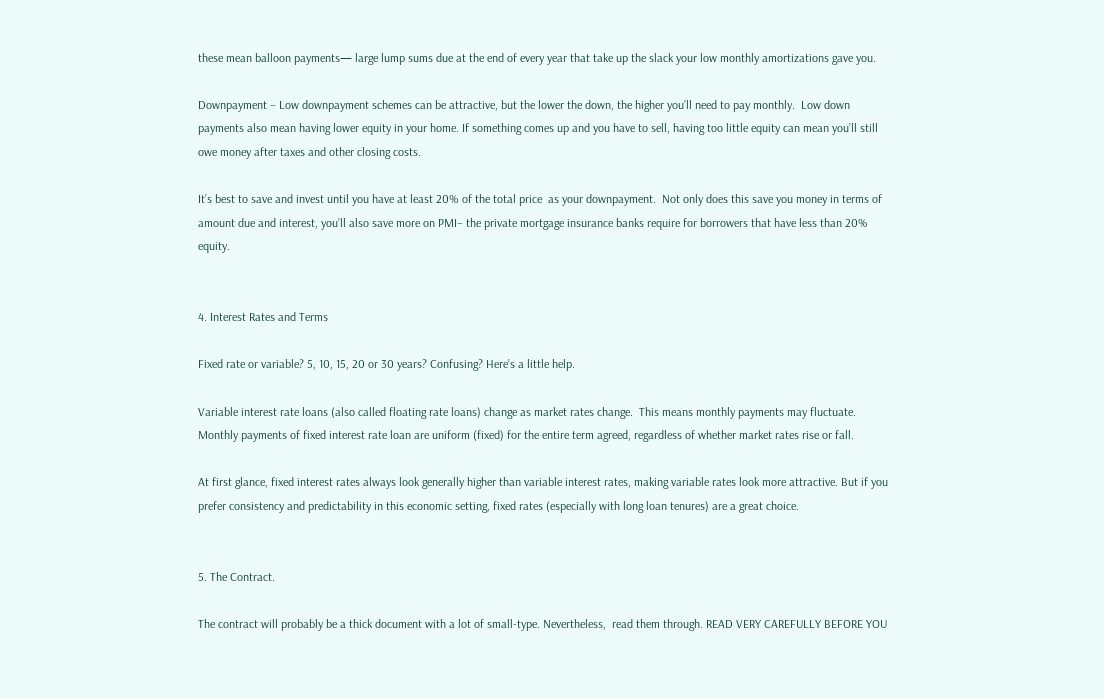these mean balloon payments— large lump sums due at the end of every year that take up the slack your low monthly amortizations gave you.

Downpayment – Low downpayment schemes can be attractive, but the lower the down, the higher you’ll need to pay monthly.  Low down payments also mean having lower equity in your home. If something comes up and you have to sell, having too little equity can mean you’ll still owe money after taxes and other closing costs.

It’s best to save and invest until you have at least 20% of the total price  as your downpayment.  Not only does this save you money in terms of amount due and interest, you’ll also save more on PMI– the private mortgage insurance banks require for borrowers that have less than 20% equity.


4. Interest Rates and Terms

Fixed rate or variable? 5, 10, 15, 20 or 30 years? Confusing? Here’s a little help.

Variable interest rate loans (also called floating rate loans) change as market rates change.  This means monthly payments may fluctuate. Monthly payments of fixed interest rate loan are uniform (fixed) for the entire term agreed, regardless of whether market rates rise or fall.

At first glance, fixed interest rates always look generally higher than variable interest rates, making variable rates look more attractive. But if you prefer consistency and predictability in this economic setting, fixed rates (especially with long loan tenures) are a great choice.


5. The Contract.

The contract will probably be a thick document with a lot of small-type. Nevertheless,  read them through. READ VERY CAREFULLY BEFORE YOU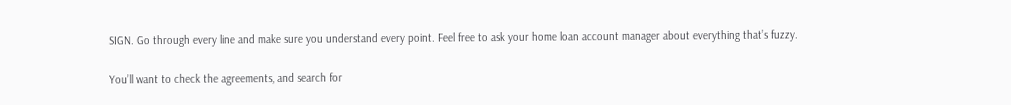SIGN. Go through every line and make sure you understand every point. Feel free to ask your home loan account manager about everything that’s fuzzy.

You’ll want to check the agreements, and search for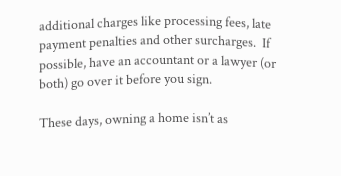additional charges like processing fees, late payment penalties and other surcharges.  If possible, have an accountant or a lawyer (or both) go over it before you sign.

These days, owning a home isn’t as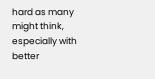hard as many might think, especially with better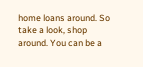home loans around. So take a look, shop around. You can be a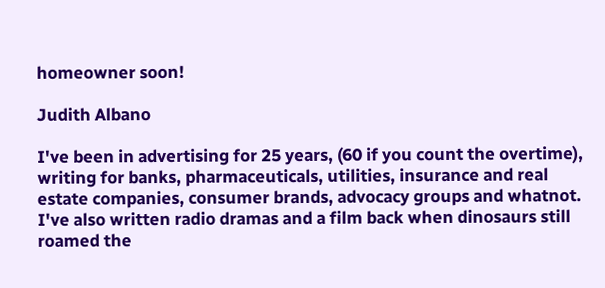homeowner soon!

Judith Albano

I've been in advertising for 25 years, (60 if you count the overtime), writing for banks, pharmaceuticals, utilities, insurance and real estate companies, consumer brands, advocacy groups and whatnot. I've also written radio dramas and a film back when dinosaurs still roamed the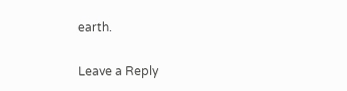earth.

Leave a Reply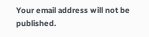Your email address will not be published.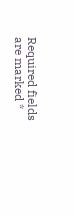Required fields are marked *